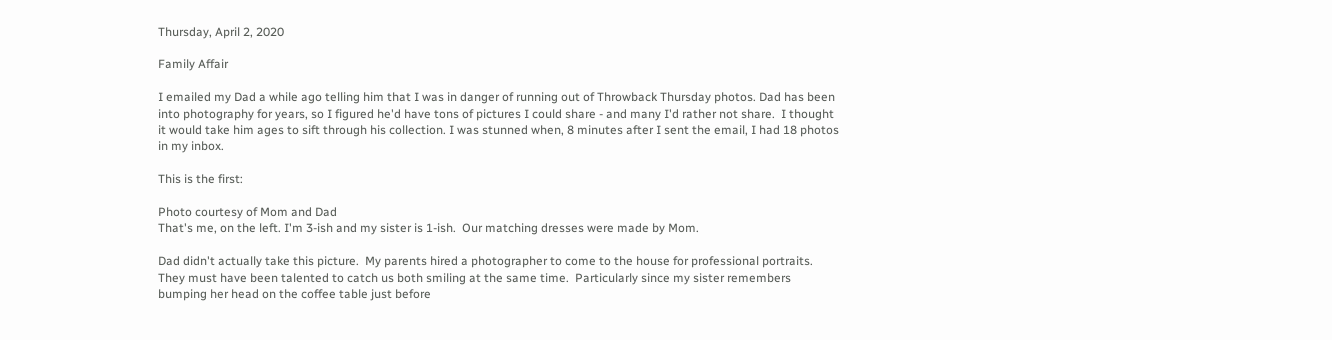Thursday, April 2, 2020

Family Affair

I emailed my Dad a while ago telling him that I was in danger of running out of Throwback Thursday photos. Dad has been into photography for years, so I figured he'd have tons of pictures I could share - and many I'd rather not share.  I thought it would take him ages to sift through his collection. I was stunned when, 8 minutes after I sent the email, I had 18 photos in my inbox.

This is the first:

Photo courtesy of Mom and Dad
That's me, on the left. I'm 3-ish and my sister is 1-ish.  Our matching dresses were made by Mom.

Dad didn't actually take this picture.  My parents hired a photographer to come to the house for professional portraits.  They must have been talented to catch us both smiling at the same time.  Particularly since my sister remembers bumping her head on the coffee table just before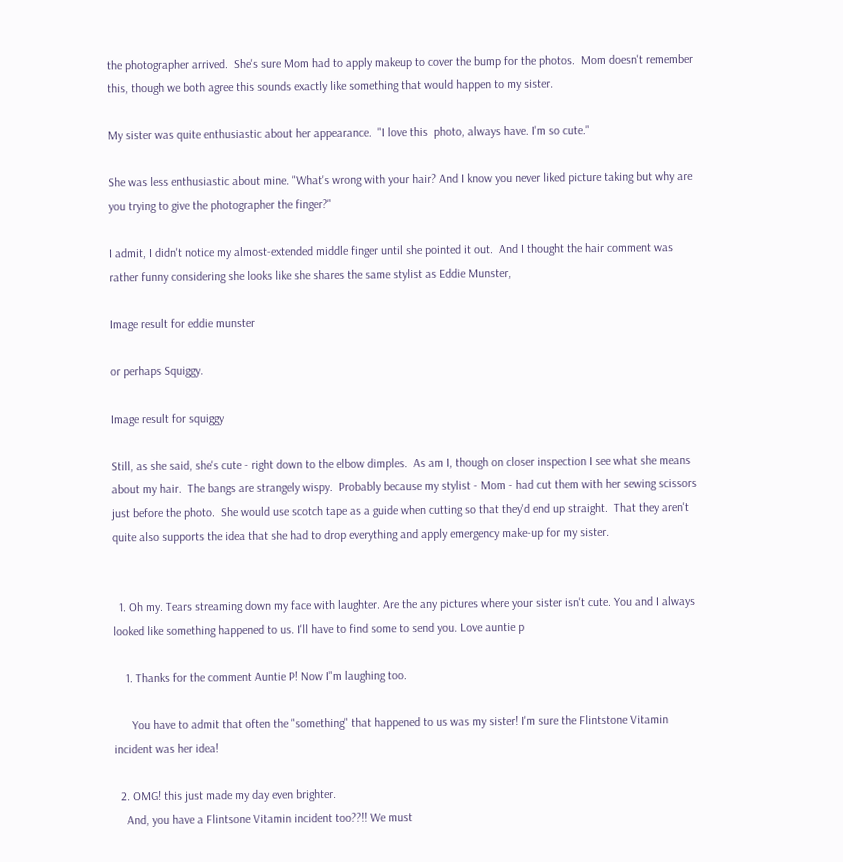the photographer arrived.  She's sure Mom had to apply makeup to cover the bump for the photos.  Mom doesn't remember this, though we both agree this sounds exactly like something that would happen to my sister.

My sister was quite enthusiastic about her appearance.  "I love this  photo, always have. I'm so cute."

She was less enthusiastic about mine. "What's wrong with your hair? And I know you never liked picture taking but why are you trying to give the photographer the finger?"

I admit, I didn't notice my almost-extended middle finger until she pointed it out.  And I thought the hair comment was rather funny considering she looks like she shares the same stylist as Eddie Munster,

Image result for eddie munster

or perhaps Squiggy.

Image result for squiggy

Still, as she said, she's cute - right down to the elbow dimples.  As am I, though on closer inspection I see what she means about my hair.  The bangs are strangely wispy.  Probably because my stylist - Mom - had cut them with her sewing scissors just before the photo.  She would use scotch tape as a guide when cutting so that they'd end up straight.  That they aren't quite also supports the idea that she had to drop everything and apply emergency make-up for my sister.


  1. Oh my. Tears streaming down my face with laughter. Are the any pictures where your sister isn't cute. You and I always looked like something happened to us. I'll have to find some to send you. Love auntie p

    1. Thanks for the comment Auntie P! Now I"m laughing too.

      You have to admit that often the "something" that happened to us was my sister! I'm sure the Flintstone Vitamin incident was her idea!

  2. OMG! this just made my day even brighter.
    And, you have a Flintsone Vitamin incident too??!! We must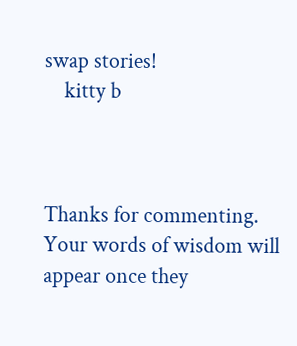swap stories!
    kitty b



Thanks for commenting. Your words of wisdom will appear once they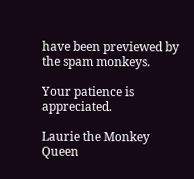have been previewed by the spam monkeys.

Your patience is appreciated.

Laurie the Monkey Queen